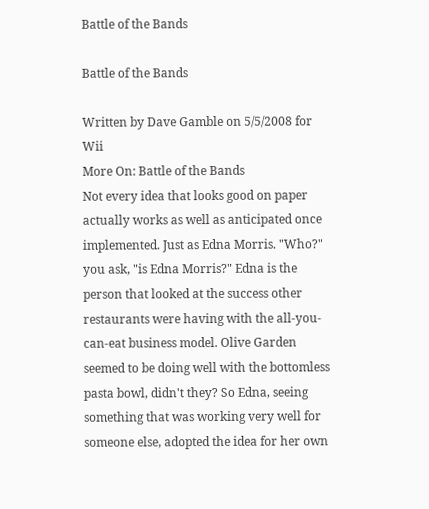Battle of the Bands

Battle of the Bands

Written by Dave Gamble on 5/5/2008 for Wii
More On: Battle of the Bands
Not every idea that looks good on paper actually works as well as anticipated once implemented. Just as Edna Morris. "Who?" you ask, "is Edna Morris?" Edna is the person that looked at the success other restaurants were having with the all-you-can-eat business model. Olive Garden seemed to be doing well with the bottomless pasta bowl, didn't they? So Edna, seeing something that was working very well for someone else, adopted the idea for her own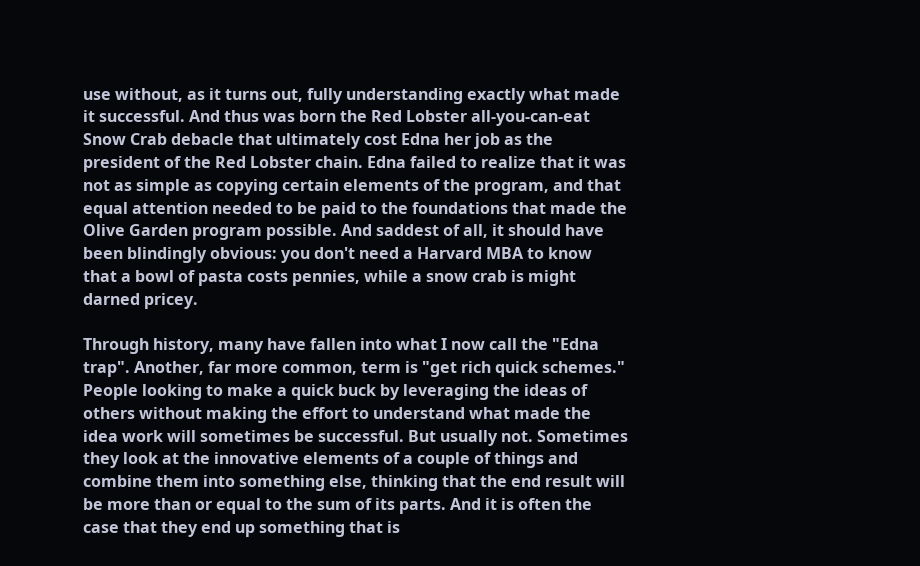use without, as it turns out, fully understanding exactly what made it successful. And thus was born the Red Lobster all-you-can-eat Snow Crab debacle that ultimately cost Edna her job as the president of the Red Lobster chain. Edna failed to realize that it was not as simple as copying certain elements of the program, and that equal attention needed to be paid to the foundations that made the Olive Garden program possible. And saddest of all, it should have been blindingly obvious: you don't need a Harvard MBA to know that a bowl of pasta costs pennies, while a snow crab is might darned pricey.

Through history, many have fallen into what I now call the "Edna trap". Another, far more common, term is "get rich quick schemes." People looking to make a quick buck by leveraging the ideas of others without making the effort to understand what made the idea work will sometimes be successful. But usually not. Sometimes they look at the innovative elements of a couple of things and combine them into something else, thinking that the end result will be more than or equal to the sum of its parts. And it is often the case that they end up something that is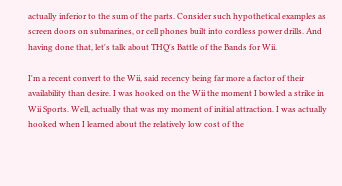actually inferior to the sum of the parts. Consider such hypothetical examples as screen doors on submarines, or cell phones built into cordless power drills. And having done that, let's talk about THQ's Battle of the Bands for Wii.

I'm a recent convert to the Wii, said recency being far more a factor of their availability than desire. I was hooked on the Wii the moment I bowled a strike in Wii Sports. Well, actually that was my moment of initial attraction. I was actually hooked when I learned about the relatively low cost of the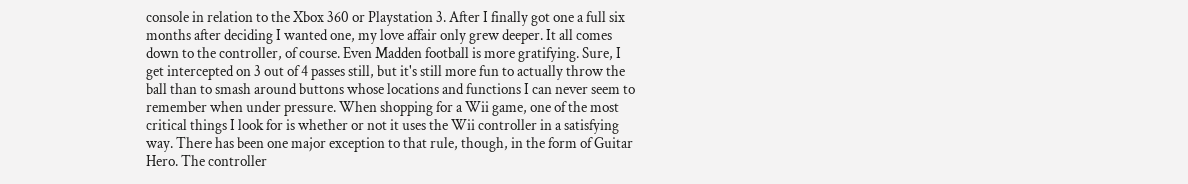console in relation to the Xbox 360 or Playstation 3. After I finally got one a full six months after deciding I wanted one, my love affair only grew deeper. It all comes down to the controller, of course. Even Madden football is more gratifying. Sure, I get intercepted on 3 out of 4 passes still, but it's still more fun to actually throw the ball than to smash around buttons whose locations and functions I can never seem to remember when under pressure. When shopping for a Wii game, one of the most critical things I look for is whether or not it uses the Wii controller in a satisfying way. There has been one major exception to that rule, though, in the form of Guitar Hero. The controller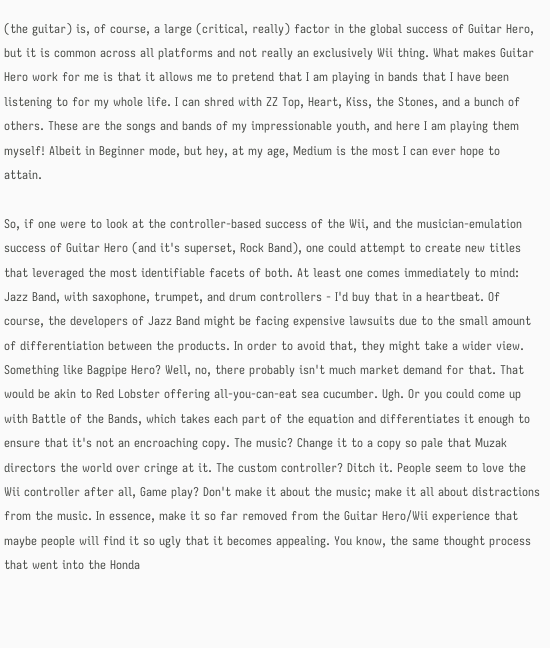(the guitar) is, of course, a large (critical, really) factor in the global success of Guitar Hero, but it is common across all platforms and not really an exclusively Wii thing. What makes Guitar Hero work for me is that it allows me to pretend that I am playing in bands that I have been listening to for my whole life. I can shred with ZZ Top, Heart, Kiss, the Stones, and a bunch of others. These are the songs and bands of my impressionable youth, and here I am playing them myself! Albeit in Beginner mode, but hey, at my age, Medium is the most I can ever hope to attain.

So, if one were to look at the controller-based success of the Wii, and the musician-emulation success of Guitar Hero (and it's superset, Rock Band), one could attempt to create new titles that leveraged the most identifiable facets of both. At least one comes immediately to mind: Jazz Band, with saxophone, trumpet, and drum controllers - I'd buy that in a heartbeat. Of course, the developers of Jazz Band might be facing expensive lawsuits due to the small amount of differentiation between the products. In order to avoid that, they might take a wider view. Something like Bagpipe Hero? Well, no, there probably isn't much market demand for that. That would be akin to Red Lobster offering all-you-can-eat sea cucumber. Ugh. Or you could come up with Battle of the Bands, which takes each part of the equation and differentiates it enough to ensure that it's not an encroaching copy. The music? Change it to a copy so pale that Muzak directors the world over cringe at it. The custom controller? Ditch it. People seem to love the Wii controller after all, Game play? Don't make it about the music; make it all about distractions from the music. In essence, make it so far removed from the Guitar Hero/Wii experience that maybe people will find it so ugly that it becomes appealing. You know, the same thought process that went into the Honda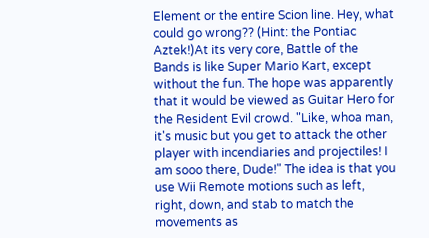Element or the entire Scion line. Hey, what could go wrong?? (Hint: the Pontiac Aztek!)At its very core, Battle of the Bands is like Super Mario Kart, except without the fun. The hope was apparently that it would be viewed as Guitar Hero for the Resident Evil crowd. "Like, whoa man, it's music but you get to attack the other player with incendiaries and projectiles! I am sooo there, Dude!" The idea is that you use Wii Remote motions such as left, right, down, and stab to match the movements as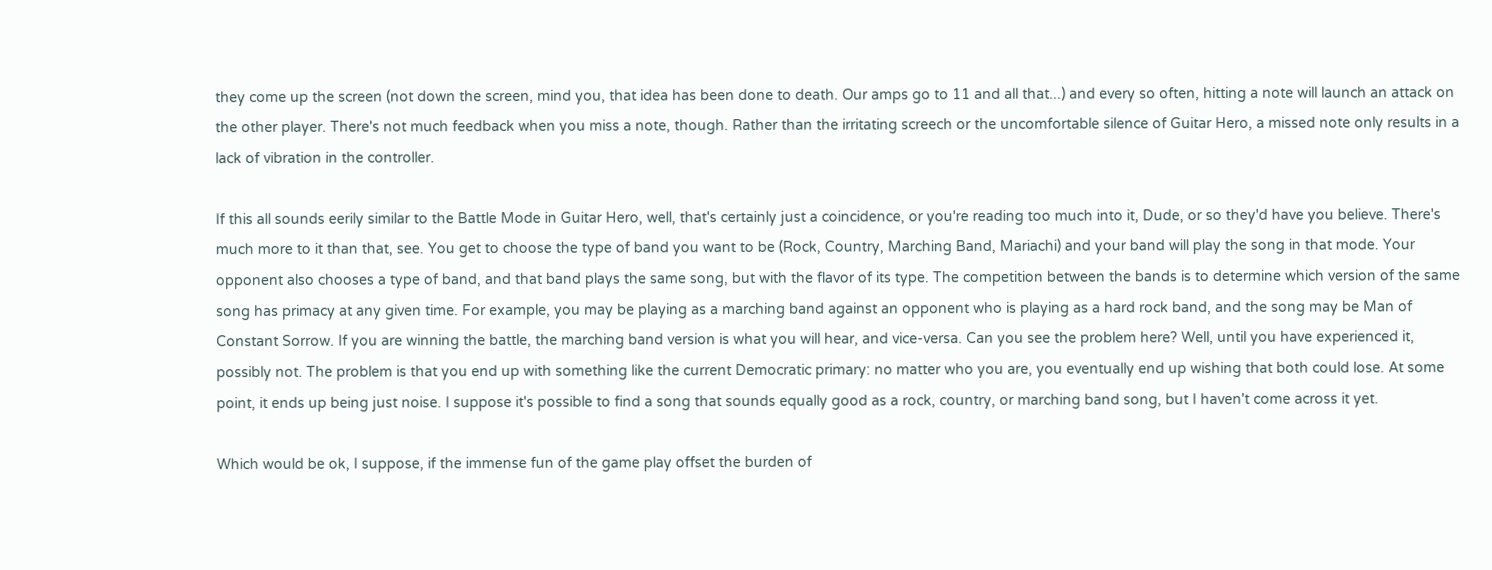they come up the screen (not down the screen, mind you, that idea has been done to death. Our amps go to 11 and all that...) and every so often, hitting a note will launch an attack on the other player. There's not much feedback when you miss a note, though. Rather than the irritating screech or the uncomfortable silence of Guitar Hero, a missed note only results in a lack of vibration in the controller.

If this all sounds eerily similar to the Battle Mode in Guitar Hero, well, that's certainly just a coincidence, or you're reading too much into it, Dude, or so they'd have you believe. There's much more to it than that, see. You get to choose the type of band you want to be (Rock, Country, Marching Band, Mariachi) and your band will play the song in that mode. Your opponent also chooses a type of band, and that band plays the same song, but with the flavor of its type. The competition between the bands is to determine which version of the same song has primacy at any given time. For example, you may be playing as a marching band against an opponent who is playing as a hard rock band, and the song may be Man of Constant Sorrow. If you are winning the battle, the marching band version is what you will hear, and vice-versa. Can you see the problem here? Well, until you have experienced it, possibly not. The problem is that you end up with something like the current Democratic primary: no matter who you are, you eventually end up wishing that both could lose. At some point, it ends up being just noise. I suppose it's possible to find a song that sounds equally good as a rock, country, or marching band song, but I haven't come across it yet.

Which would be ok, I suppose, if the immense fun of the game play offset the burden of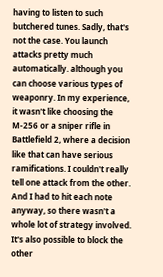having to listen to such butchered tunes. Sadly, that's not the case. You launch attacks pretty much automatically. although you can choose various types of weaponry. In my experience, it wasn't like choosing the M-256 or a sniper rifle in Battlefield 2, where a decision like that can have serious ramifications. I couldn't really tell one attack from the other. And I had to hit each note anyway, so there wasn't a whole lot of strategy involved. It's also possible to block the other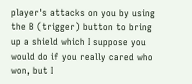player's attacks on you by using the B (trigger) button to bring up a shield which I suppose you would do if you really cared who won, but I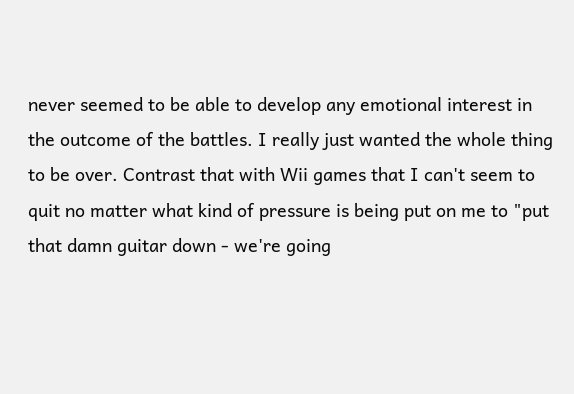never seemed to be able to develop any emotional interest in the outcome of the battles. I really just wanted the whole thing to be over. Contrast that with Wii games that I can't seem to quit no matter what kind of pressure is being put on me to "put that damn guitar down - we're going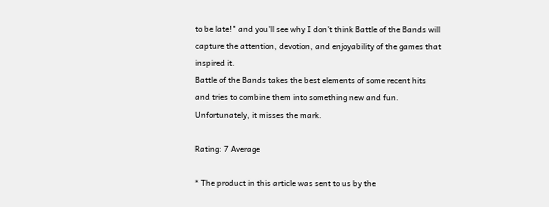to be late!" and you'll see why I don't think Battle of the Bands will capture the attention, devotion, and enjoyability of the games that inspired it.
Battle of the Bands takes the best elements of some recent hits and tries to combine them into something new and fun. Unfortunately, it misses the mark.

Rating: 7 Average

* The product in this article was sent to us by the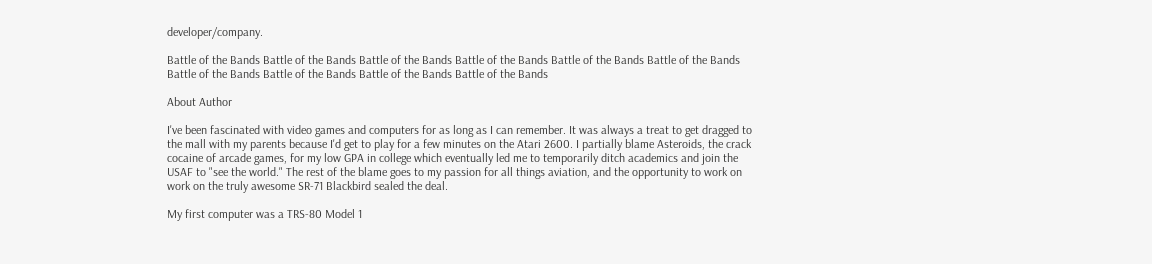developer/company.

Battle of the Bands Battle of the Bands Battle of the Bands Battle of the Bands Battle of the Bands Battle of the Bands Battle of the Bands Battle of the Bands Battle of the Bands Battle of the Bands

About Author

I've been fascinated with video games and computers for as long as I can remember. It was always a treat to get dragged to the mall with my parents because I'd get to play for a few minutes on the Atari 2600. I partially blame Asteroids, the crack cocaine of arcade games, for my low GPA in college which eventually led me to temporarily ditch academics and join the USAF to "see the world." The rest of the blame goes to my passion for all things aviation, and the opportunity to work on work on the truly awesome SR-71 Blackbird sealed the deal.

My first computer was a TRS-80 Model 1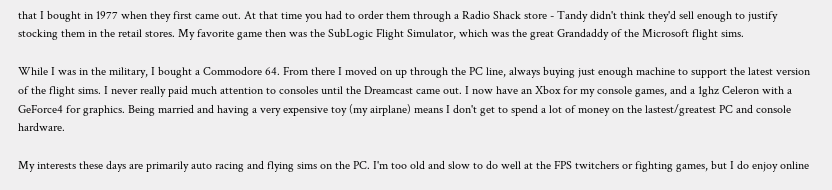that I bought in 1977 when they first came out. At that time you had to order them through a Radio Shack store - Tandy didn't think they'd sell enough to justify stocking them in the retail stores. My favorite game then was the SubLogic Flight Simulator, which was the great Grandaddy of the Microsoft flight sims.

While I was in the military, I bought a Commodore 64. From there I moved on up through the PC line, always buying just enough machine to support the latest version of the flight sims. I never really paid much attention to consoles until the Dreamcast came out. I now have an Xbox for my console games, and a 1ghz Celeron with a GeForce4 for graphics. Being married and having a very expensive toy (my airplane) means I don't get to spend a lot of money on the lastest/greatest PC and console hardware.

My interests these days are primarily auto racing and flying sims on the PC. I'm too old and slow to do well at the FPS twitchers or fighting games, but I do enjoy online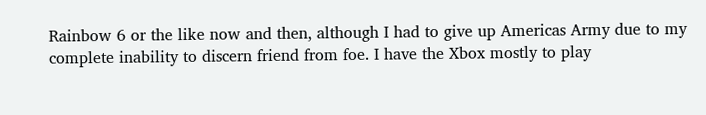Rainbow 6 or the like now and then, although I had to give up Americas Army due to my complete inability to discern friend from foe. I have the Xbox mostly to play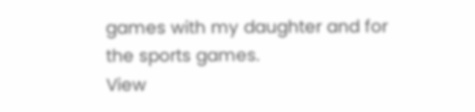games with my daughter and for the sports games.
View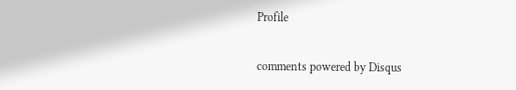Profile

comments powered by Disqus